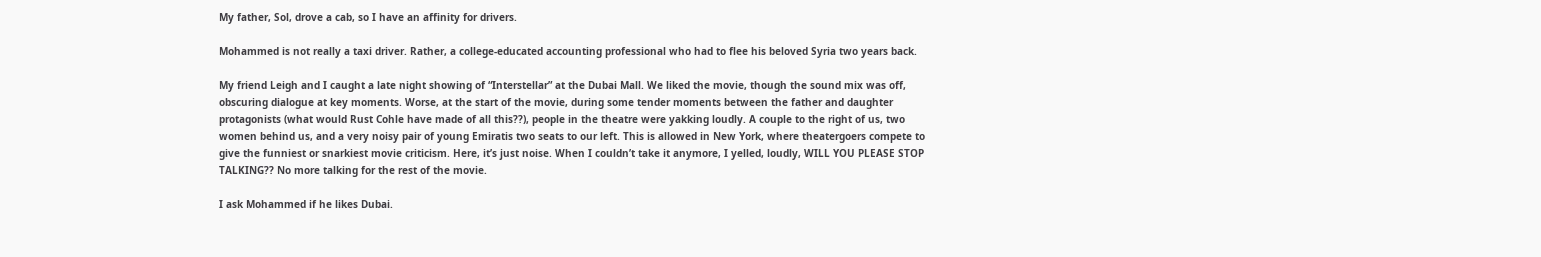My father, Sol, drove a cab, so I have an affinity for drivers.

Mohammed is not really a taxi driver. Rather, a college-educated accounting professional who had to flee his beloved Syria two years back.

My friend Leigh and I caught a late night showing of “Interstellar” at the Dubai Mall. We liked the movie, though the sound mix was off, obscuring dialogue at key moments. Worse, at the start of the movie, during some tender moments between the father and daughter protagonists (what would Rust Cohle have made of all this??), people in the theatre were yakking loudly. A couple to the right of us, two women behind us, and a very noisy pair of young Emiratis two seats to our left. This is allowed in New York, where theatergoers compete to give the funniest or snarkiest movie criticism. Here, it’s just noise. When I couldn’t take it anymore, I yelled, loudly, WILL YOU PLEASE STOP TALKING?? No more talking for the rest of the movie.

I ask Mohammed if he likes Dubai.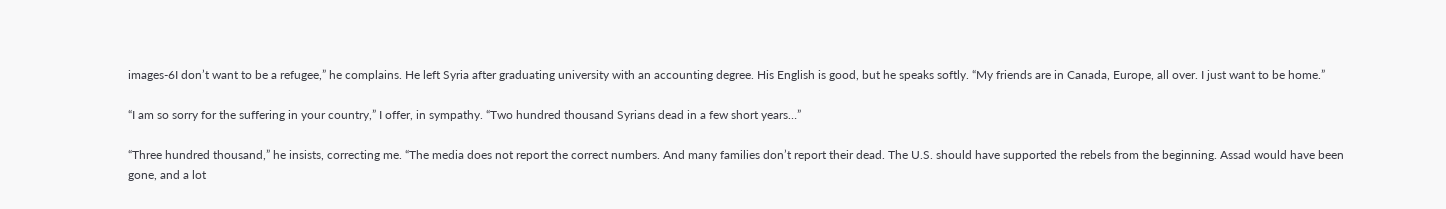images-6I don’t want to be a refugee,” he complains. He left Syria after graduating university with an accounting degree. His English is good, but he speaks softly. “My friends are in Canada, Europe, all over. I just want to be home.”

“I am so sorry for the suffering in your country,” I offer, in sympathy. “Two hundred thousand Syrians dead in a few short years…”

“Three hundred thousand,” he insists, correcting me. “The media does not report the correct numbers. And many families don’t report their dead. The U.S. should have supported the rebels from the beginning. Assad would have been gone, and a lot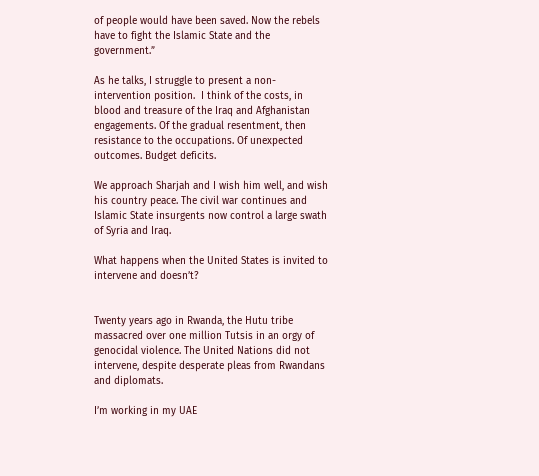of people would have been saved. Now the rebels have to fight the Islamic State and the government.”

As he talks, I struggle to present a non-intervention position.  I think of the costs, in blood and treasure of the Iraq and Afghanistan engagements. Of the gradual resentment, then resistance to the occupations. Of unexpected outcomes. Budget deficits.

We approach Sharjah and I wish him well, and wish his country peace. The civil war continues and Islamic State insurgents now control a large swath of Syria and Iraq.

What happens when the United States is invited to intervene and doesn’t?


Twenty years ago in Rwanda, the Hutu tribe massacred over one million Tutsis in an orgy of genocidal violence. The United Nations did not intervene, despite desperate pleas from Rwandans and diplomats.

I’m working in my UAE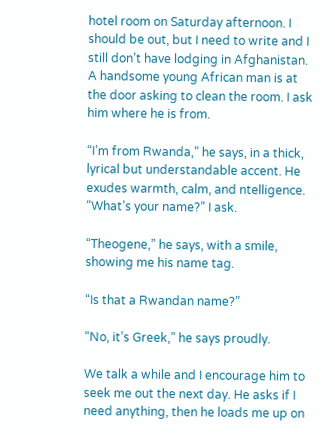hotel room on Saturday afternoon. I should be out, but I need to write and I still don’t have lodging in Afghanistan. A handsome young African man is at the door asking to clean the room. I ask him where he is from.

“I’m from Rwanda,” he says, in a thick, lyrical but understandable accent. He exudes warmth, calm, and ntelligence. “What’s your name?” I ask.

“Theogene,” he says, with a smile, showing me his name tag.

“Is that a Rwandan name?”

“No, it’s Greek,” he says proudly.

We talk a while and I encourage him to seek me out the next day. He asks if I need anything, then he loads me up on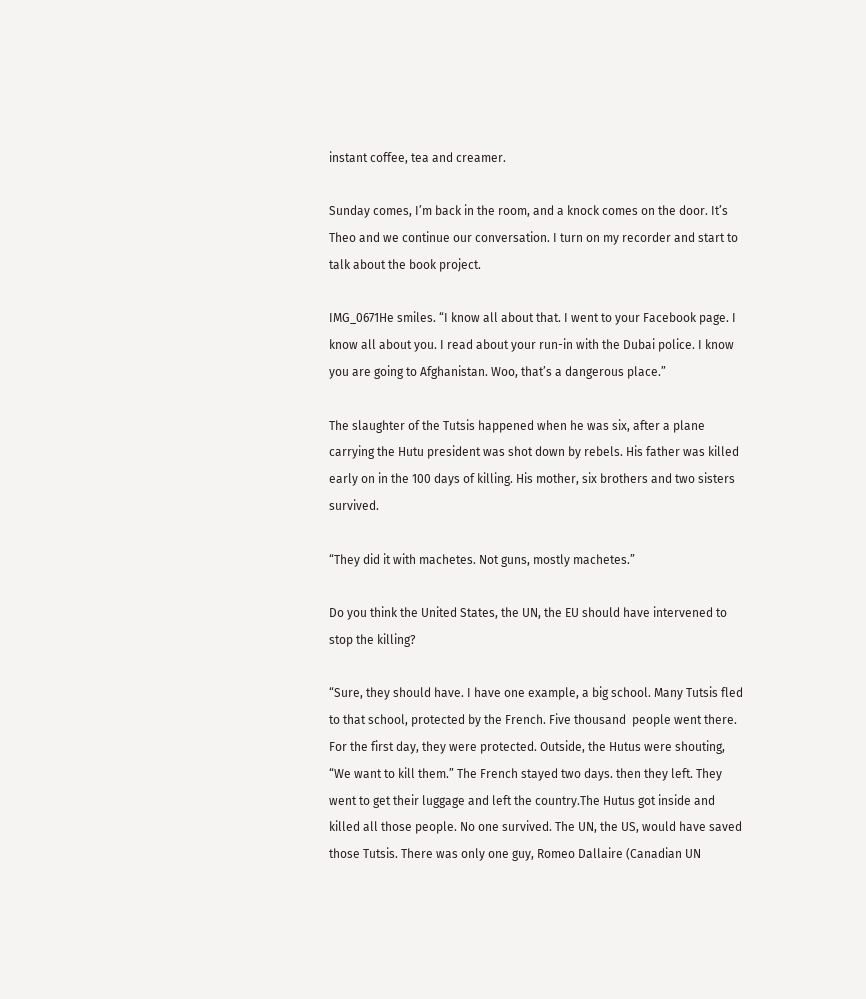instant coffee, tea and creamer.

Sunday comes, I’m back in the room, and a knock comes on the door. It’s Theo and we continue our conversation. I turn on my recorder and start to talk about the book project.

IMG_0671He smiles. “I know all about that. I went to your Facebook page. I know all about you. I read about your run-in with the Dubai police. I know you are going to Afghanistan. Woo, that’s a dangerous place.”

The slaughter of the Tutsis happened when he was six, after a plane carrying the Hutu president was shot down by rebels. His father was killed early on in the 100 days of killing. His mother, six brothers and two sisters survived.

“They did it with machetes. Not guns, mostly machetes.”

Do you think the United States, the UN, the EU should have intervened to stop the killing?

“Sure, they should have. I have one example, a big school. Many Tutsis fled to that school, protected by the French. Five thousand  people went there. For the first day, they were protected. Outside, the Hutus were shouting, “We want to kill them.” The French stayed two days. then they left. They went to get their luggage and left the country.The Hutus got inside and killed all those people. No one survived. The UN, the US, would have saved those Tutsis. There was only one guy, Romeo Dallaire (Canadian UN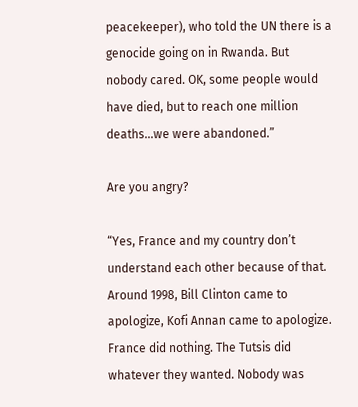peacekeeper), who told the UN there is a genocide going on in Rwanda. But nobody cared. OK, some people would have died, but to reach one million deaths…we were abandoned.”

Are you angry?

“Yes, France and my country don’t understand each other because of that. Around 1998, Bill Clinton came to apologize, Kofi Annan came to apologize. France did nothing. The Tutsis did whatever they wanted. Nobody was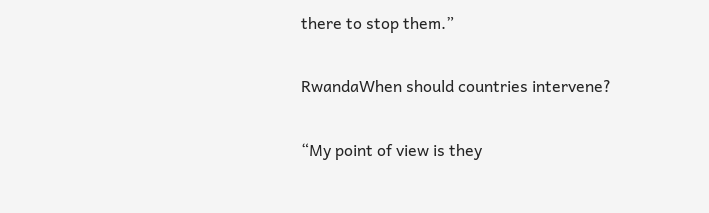there to stop them.”

RwandaWhen should countries intervene?

“My point of view is they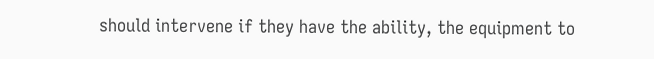should intervene if they have the ability, the equipment to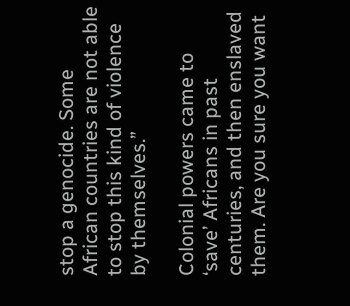stop a genocide. Some African countries are not able to stop this kind of violence by themselves.”

Colonial powers came to ‘save’ Africans in past centuries, and then enslaved them. Are you sure you want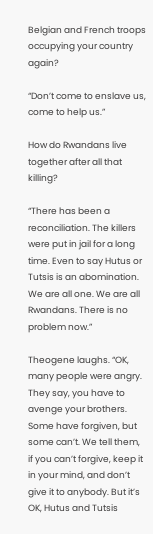Belgian and French troops occupying your country again?

“Don’t come to enslave us, come to help us.”

How do Rwandans live together after all that killing?

“There has been a reconciliation. The killers were put in jail for a long time. Even to say Hutus or Tutsis is an abomination. We are all one. We are all Rwandans. There is no problem now.”

Theogene laughs. “OK, many people were angry. They say, you have to avenge your brothers. Some have forgiven, but some can’t. We tell them, if you can’t forgive, keep it in your mind, and don’t give it to anybody. But it’s OK, Hutus and Tutsis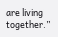are living together.”